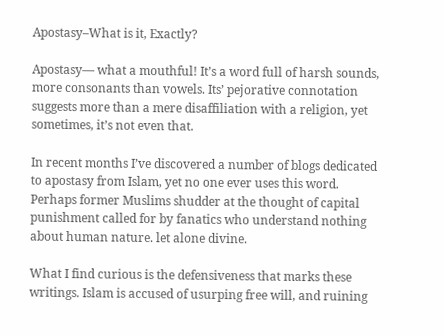Apostasy–What is it, Exactly?

Apostasy— what a mouthful! It’s a word full of harsh sounds, more consonants than vowels. Its’ pejorative connotation suggests more than a mere disaffiliation with a religion, yet sometimes, it’s not even that.

In recent months I’ve discovered a number of blogs dedicated to apostasy from Islam, yet no one ever uses this word. Perhaps former Muslims shudder at the thought of capital punishment called for by fanatics who understand nothing about human nature. let alone divine.

What I find curious is the defensiveness that marks these writings. Islam is accused of usurping free will, and ruining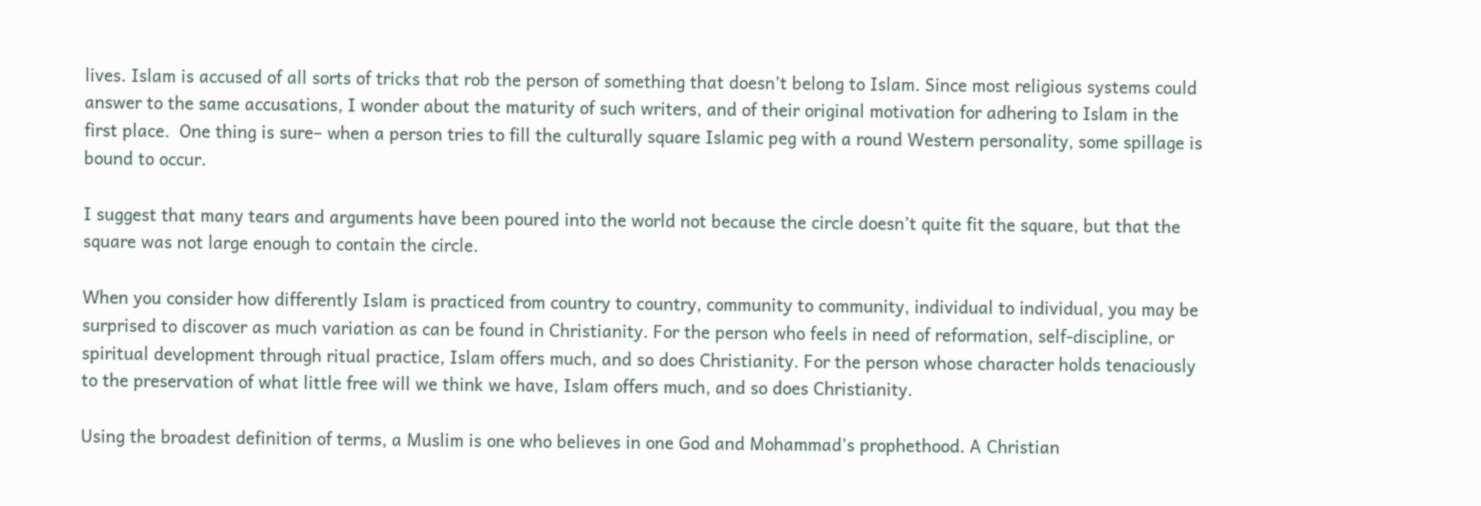lives. Islam is accused of all sorts of tricks that rob the person of something that doesn’t belong to Islam. Since most religious systems could answer to the same accusations, I wonder about the maturity of such writers, and of their original motivation for adhering to Islam in the first place.  One thing is sure– when a person tries to fill the culturally square Islamic peg with a round Western personality, some spillage is bound to occur.

I suggest that many tears and arguments have been poured into the world not because the circle doesn’t quite fit the square, but that the square was not large enough to contain the circle.

When you consider how differently Islam is practiced from country to country, community to community, individual to individual, you may be surprised to discover as much variation as can be found in Christianity. For the person who feels in need of reformation, self-discipline, or spiritual development through ritual practice, Islam offers much, and so does Christianity. For the person whose character holds tenaciously to the preservation of what little free will we think we have, Islam offers much, and so does Christianity.

Using the broadest definition of terms, a Muslim is one who believes in one God and Mohammad’s prophethood. A Christian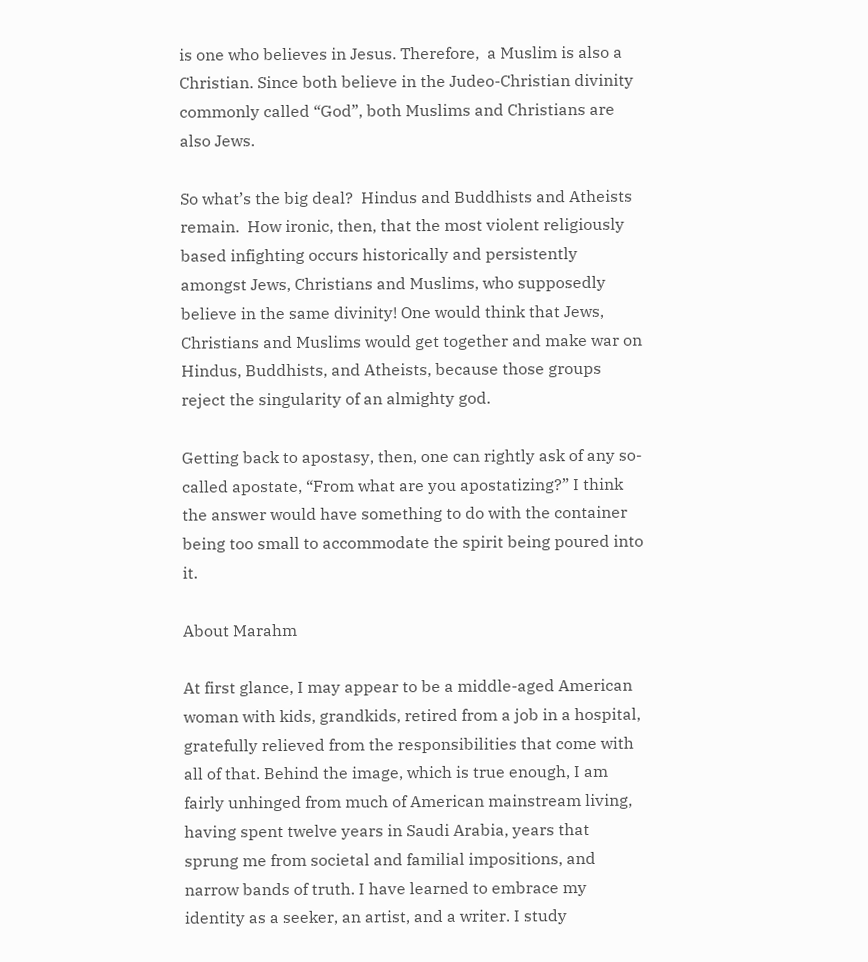is one who believes in Jesus. Therefore,  a Muslim is also a Christian. Since both believe in the Judeo-Christian divinity commonly called “God”, both Muslims and Christians are also Jews.

So what’s the big deal?  Hindus and Buddhists and Atheists remain.  How ironic, then, that the most violent religiously based infighting occurs historically and persistently amongst Jews, Christians and Muslims, who supposedly believe in the same divinity! One would think that Jews, Christians and Muslims would get together and make war on Hindus, Buddhists, and Atheists, because those groups reject the singularity of an almighty god.

Getting back to apostasy, then, one can rightly ask of any so-called apostate, “From what are you apostatizing?” I think the answer would have something to do with the container being too small to accommodate the spirit being poured into it.

About Marahm

At first glance, I may appear to be a middle-aged American woman with kids, grandkids, retired from a job in a hospital, gratefully relieved from the responsibilities that come with all of that. Behind the image, which is true enough, I am fairly unhinged from much of American mainstream living, having spent twelve years in Saudi Arabia, years that sprung me from societal and familial impositions, and narrow bands of truth. I have learned to embrace my identity as a seeker, an artist, and a writer. I study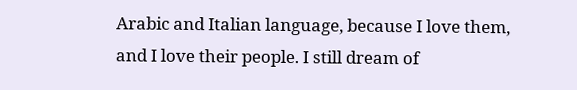Arabic and Italian language, because I love them, and I love their people. I still dream of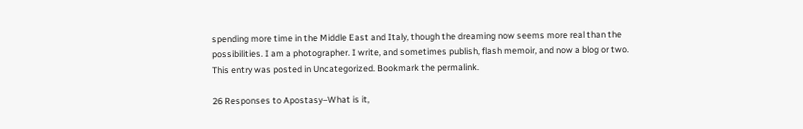spending more time in the Middle East and Italy, though the dreaming now seems more real than the possibilities. I am a photographer. I write, and sometimes publish, flash memoir, and now a blog or two.
This entry was posted in Uncategorized. Bookmark the permalink.

26 Responses to Apostasy–What is it,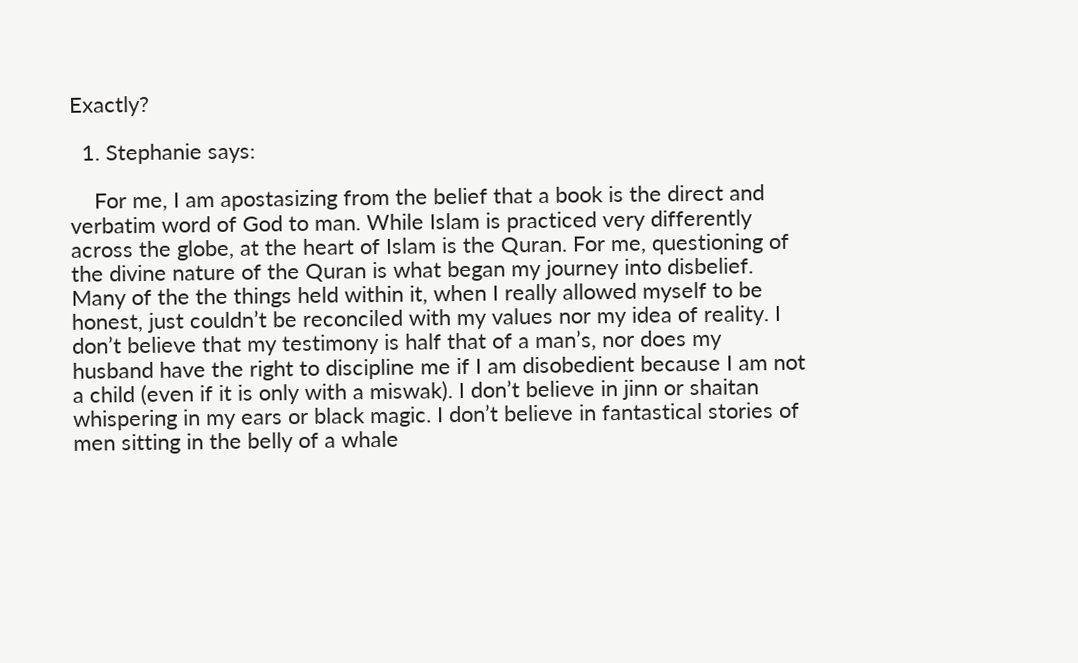Exactly?

  1. Stephanie says:

    For me, I am apostasizing from the belief that a book is the direct and verbatim word of God to man. While Islam is practiced very differently across the globe, at the heart of Islam is the Quran. For me, questioning of the divine nature of the Quran is what began my journey into disbelief. Many of the the things held within it, when I really allowed myself to be honest, just couldn’t be reconciled with my values nor my idea of reality. I don’t believe that my testimony is half that of a man’s, nor does my husband have the right to discipline me if I am disobedient because I am not a child (even if it is only with a miswak). I don’t believe in jinn or shaitan whispering in my ears or black magic. I don’t believe in fantastical stories of men sitting in the belly of a whale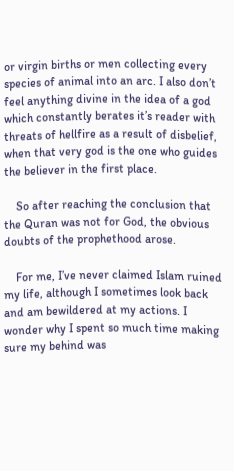or virgin births or men collecting every species of animal into an arc. I also don’t feel anything divine in the idea of a god which constantly berates it’s reader with threats of hellfire as a result of disbelief, when that very god is the one who guides the believer in the first place.

    So after reaching the conclusion that the Quran was not for God, the obvious doubts of the prophethood arose.

    For me, I’ve never claimed Islam ruined my life, although I sometimes look back and am bewildered at my actions. I wonder why I spent so much time making sure my behind was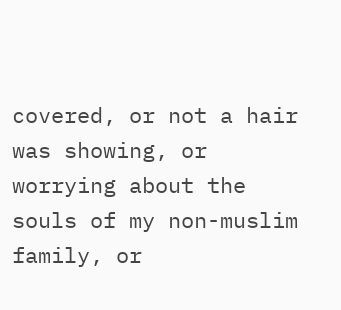covered, or not a hair was showing, or worrying about the souls of my non-muslim family, or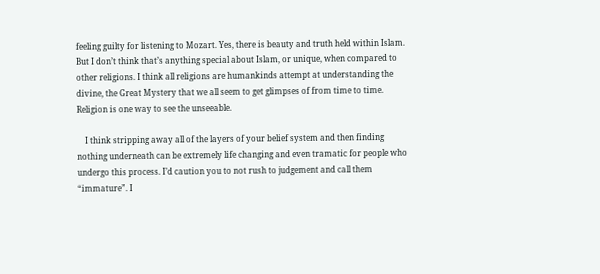feeling guilty for listening to Mozart. Yes, there is beauty and truth held within Islam. But I don’t think that’s anything special about Islam, or unique, when compared to other religions. I think all religions are humankinds attempt at understanding the divine, the Great Mystery that we all seem to get glimpses of from time to time. Religion is one way to see the unseeable.

    I think stripping away all of the layers of your belief system and then finding nothing underneath can be extremely life changing and even tramatic for people who undergo this process. I’d caution you to not rush to judgement and call them “immature”. I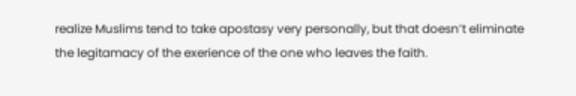realize Muslims tend to take apostasy very personally, but that doesn’t eliminate the legitamacy of the exerience of the one who leaves the faith.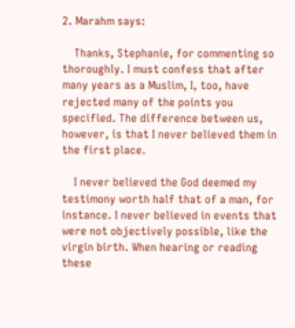2. Marahm says:

    Thanks, Stephanie, for commenting so thoroughly. I must confess that after many years as a Muslim, I, too, have rejected many of the points you specified. The difference between us, however, is that I never believed them in the first place.

    I never believed the God deemed my testimony worth half that of a man, for instance. I never believed in events that were not objectively possible, like the virgin birth. When hearing or reading these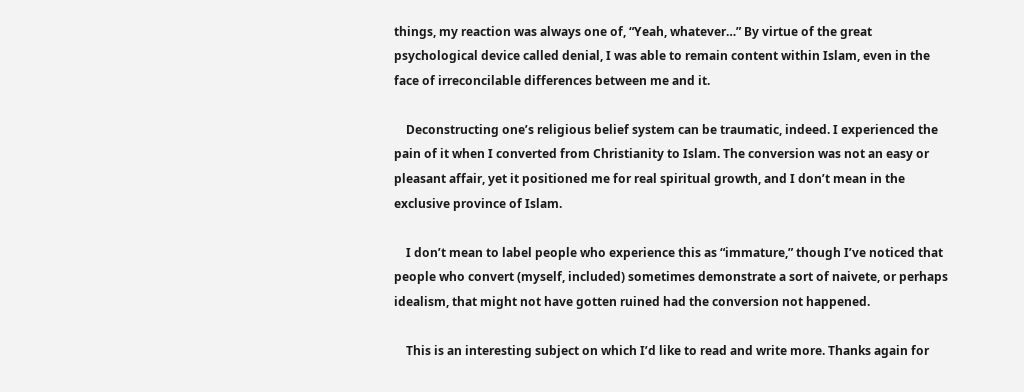things, my reaction was always one of, “Yeah, whatever…” By virtue of the great psychological device called denial, I was able to remain content within Islam, even in the face of irreconcilable differences between me and it.

    Deconstructing one’s religious belief system can be traumatic, indeed. I experienced the pain of it when I converted from Christianity to Islam. The conversion was not an easy or pleasant affair, yet it positioned me for real spiritual growth, and I don’t mean in the exclusive province of Islam.

    I don’t mean to label people who experience this as “immature,” though I’ve noticed that people who convert (myself, included) sometimes demonstrate a sort of naivete, or perhaps idealism, that might not have gotten ruined had the conversion not happened.

    This is an interesting subject on which I’d like to read and write more. Thanks again for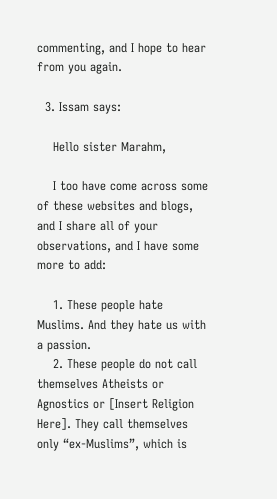commenting, and I hope to hear from you again.

  3. Issam says:

    Hello sister Marahm,

    I too have come across some of these websites and blogs, and I share all of your observations, and I have some more to add:

    1. These people hate Muslims. And they hate us with a passion.
    2. These people do not call themselves Atheists or Agnostics or [Insert Religion Here]. They call themselves only “ex-Muslims”, which is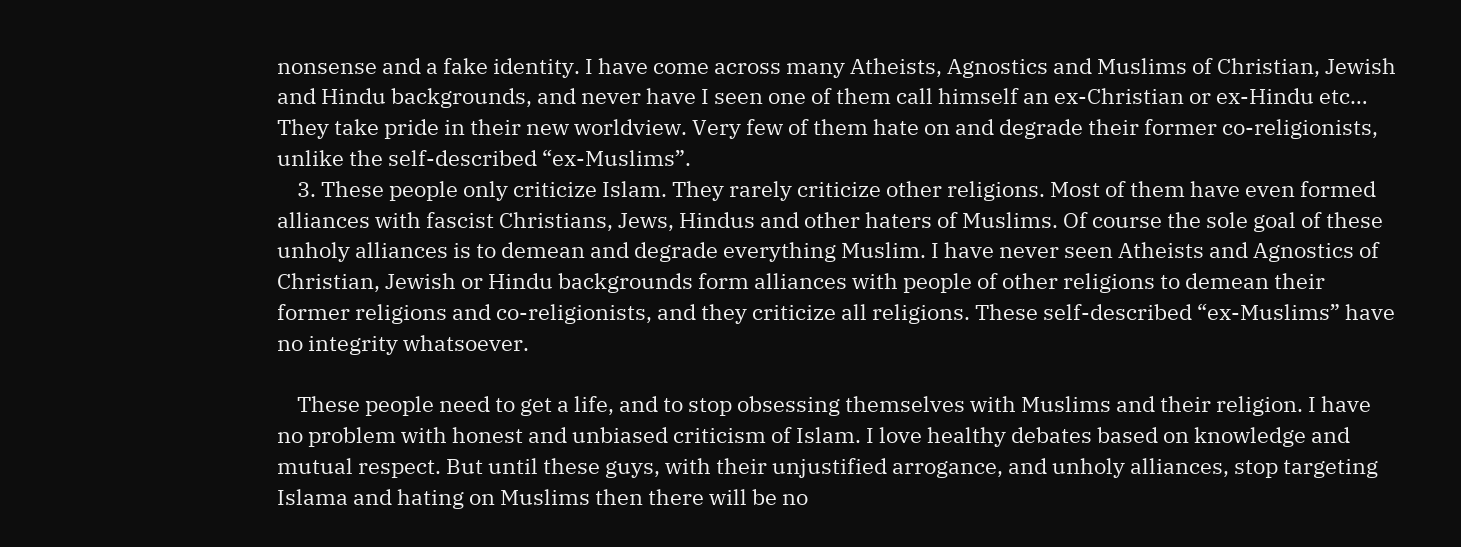nonsense and a fake identity. I have come across many Atheists, Agnostics and Muslims of Christian, Jewish and Hindu backgrounds, and never have I seen one of them call himself an ex-Christian or ex-Hindu etc… They take pride in their new worldview. Very few of them hate on and degrade their former co-religionists, unlike the self-described “ex-Muslims”.
    3. These people only criticize Islam. They rarely criticize other religions. Most of them have even formed alliances with fascist Christians, Jews, Hindus and other haters of Muslims. Of course the sole goal of these unholy alliances is to demean and degrade everything Muslim. I have never seen Atheists and Agnostics of Christian, Jewish or Hindu backgrounds form alliances with people of other religions to demean their former religions and co-religionists, and they criticize all religions. These self-described “ex-Muslims” have no integrity whatsoever.

    These people need to get a life, and to stop obsessing themselves with Muslims and their religion. I have no problem with honest and unbiased criticism of Islam. I love healthy debates based on knowledge and mutual respect. But until these guys, with their unjustified arrogance, and unholy alliances, stop targeting Islama and hating on Muslims then there will be no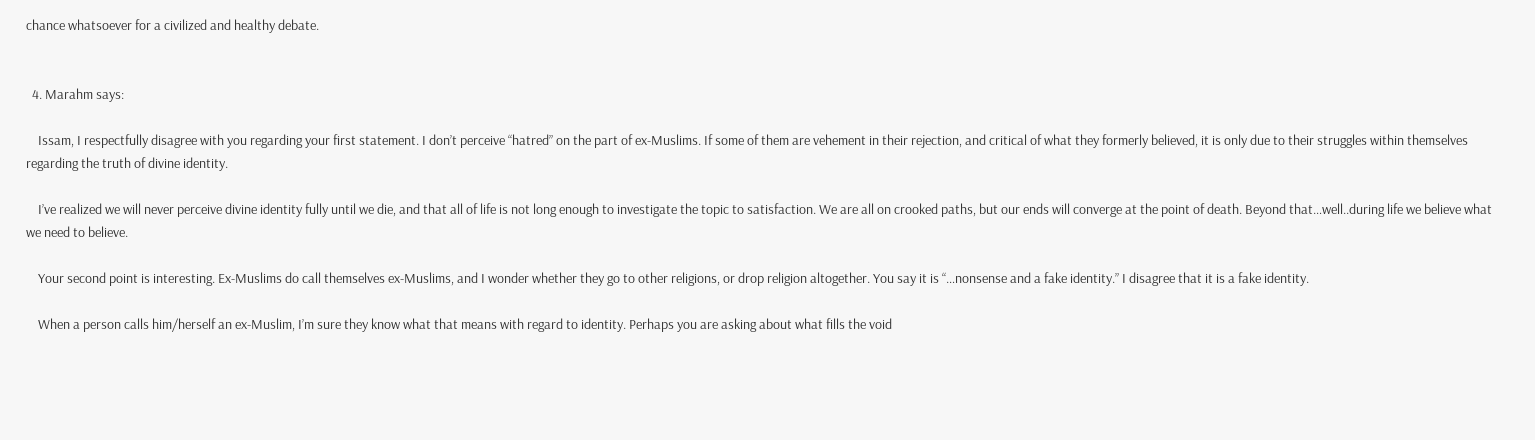chance whatsoever for a civilized and healthy debate.


  4. Marahm says:

    Issam, I respectfully disagree with you regarding your first statement. I don’t perceive “hatred” on the part of ex-Muslims. If some of them are vehement in their rejection, and critical of what they formerly believed, it is only due to their struggles within themselves regarding the truth of divine identity.

    I’ve realized we will never perceive divine identity fully until we die, and that all of life is not long enough to investigate the topic to satisfaction. We are all on crooked paths, but our ends will converge at the point of death. Beyond that…well..during life we believe what we need to believe.

    Your second point is interesting. Ex-Muslims do call themselves ex-Muslims, and I wonder whether they go to other religions, or drop religion altogether. You say it is “…nonsense and a fake identity.” I disagree that it is a fake identity.

    When a person calls him/herself an ex-Muslim, I’m sure they know what that means with regard to identity. Perhaps you are asking about what fills the void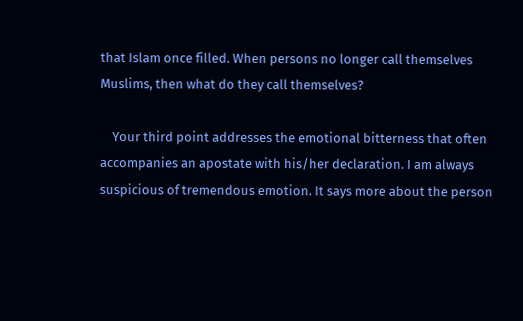that Islam once filled. When persons no longer call themselves Muslims, then what do they call themselves?

    Your third point addresses the emotional bitterness that often accompanies an apostate with his/her declaration. I am always suspicious of tremendous emotion. It says more about the person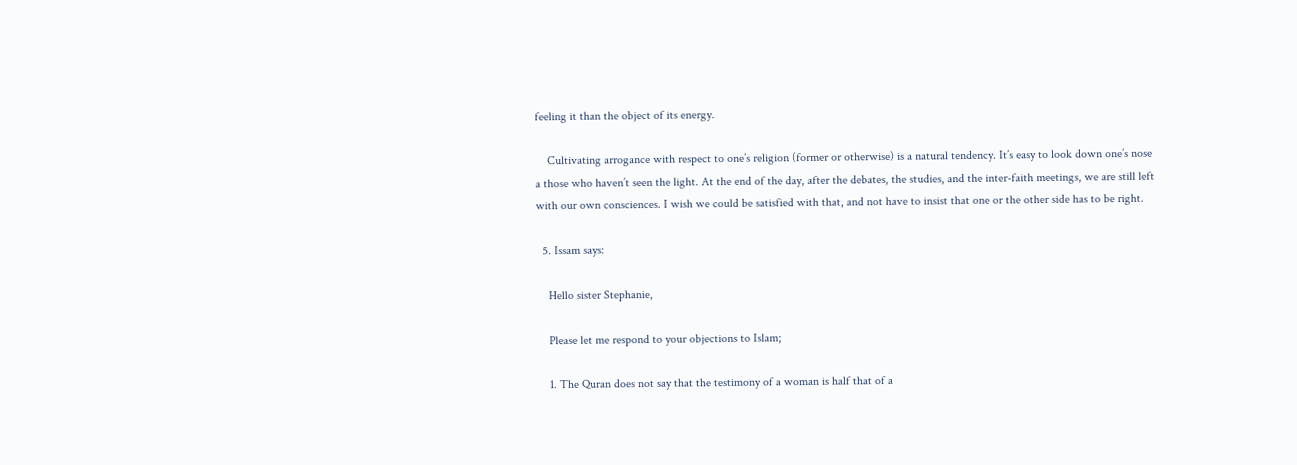feeling it than the object of its energy.

    Cultivating arrogance with respect to one’s religion (former or otherwise) is a natural tendency. It’s easy to look down one’s nose a those who haven’t seen the light. At the end of the day, after the debates, the studies, and the inter-faith meetings, we are still left with our own consciences. I wish we could be satisfied with that, and not have to insist that one or the other side has to be right.

  5. Issam says:

    Hello sister Stephanie,

    Please let me respond to your objections to Islam;

    1. The Quran does not say that the testimony of a woman is half that of a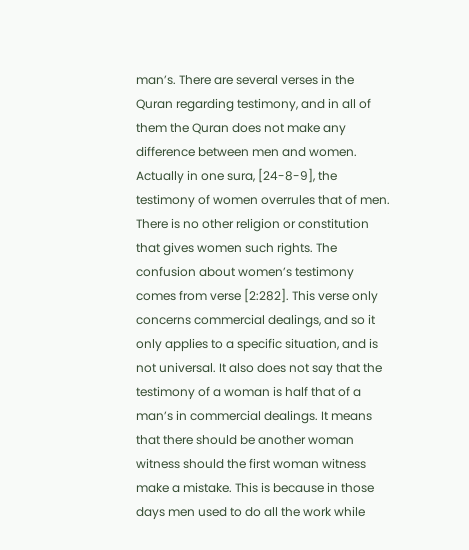man’s. There are several verses in the Quran regarding testimony, and in all of them the Quran does not make any difference between men and women. Actually in one sura, [24-8-9], the testimony of women overrules that of men. There is no other religion or constitution that gives women such rights. The confusion about women’s testimony comes from verse [2:282]. This verse only concerns commercial dealings, and so it only applies to a specific situation, and is not universal. It also does not say that the testimony of a woman is half that of a man’s in commercial dealings. It means that there should be another woman witness should the first woman witness make a mistake. This is because in those days men used to do all the work while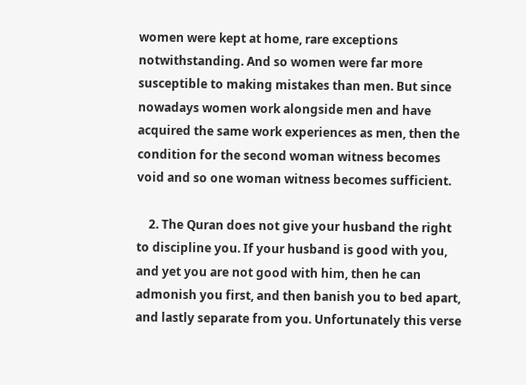women were kept at home, rare exceptions notwithstanding. And so women were far more susceptible to making mistakes than men. But since nowadays women work alongside men and have acquired the same work experiences as men, then the condition for the second woman witness becomes void and so one woman witness becomes sufficient.

    2. The Quran does not give your husband the right to discipline you. If your husband is good with you, and yet you are not good with him, then he can admonish you first, and then banish you to bed apart, and lastly separate from you. Unfortunately this verse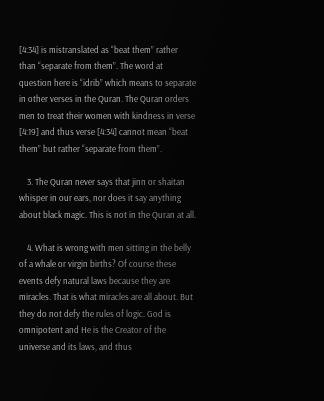[4:34] is mistranslated as “beat them” rather than “separate from them”. The word at question here is “idrib” which means to separate in other verses in the Quran. The Quran orders men to treat their women with kindness in verse [4:19] and thus verse [4:34] cannot mean “beat them” but rather “separate from them”.

    3. The Quran never says that jinn or shaitan whisper in our ears, nor does it say anything about black magic. This is not in the Quran at all.

    4. What is wrong with men sitting in the belly of a whale or virgin births? Of course these events defy natural laws because they are miracles. That is what miracles are all about. But they do not defy the rules of logic. God is omnipotent and He is the Creator of the universe and its laws, and thus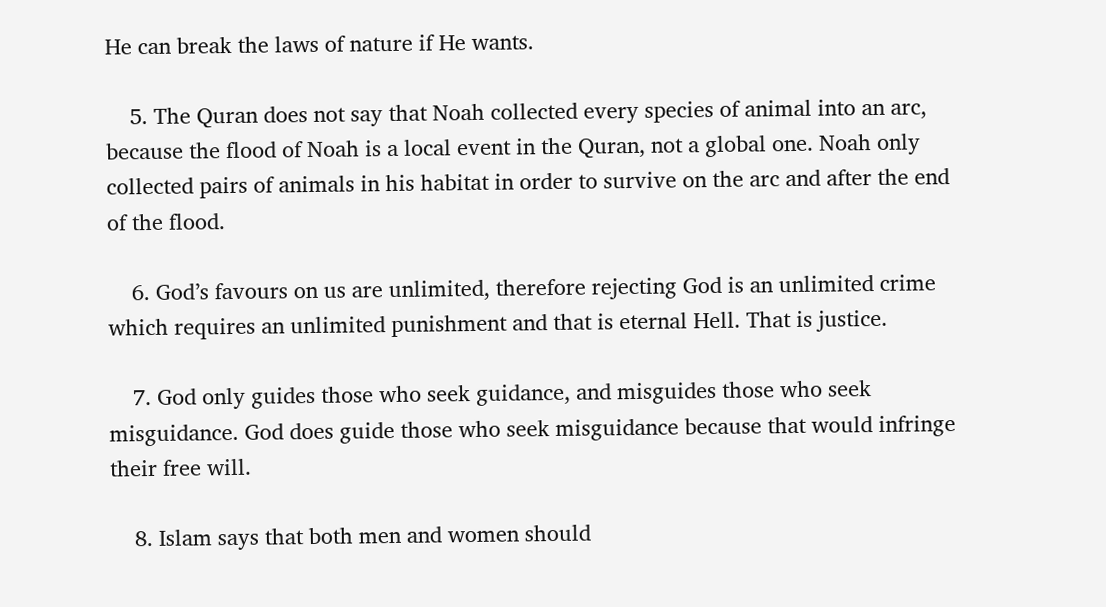He can break the laws of nature if He wants.

    5. The Quran does not say that Noah collected every species of animal into an arc, because the flood of Noah is a local event in the Quran, not a global one. Noah only collected pairs of animals in his habitat in order to survive on the arc and after the end of the flood.

    6. God’s favours on us are unlimited, therefore rejecting God is an unlimited crime which requires an unlimited punishment and that is eternal Hell. That is justice.

    7. God only guides those who seek guidance, and misguides those who seek misguidance. God does guide those who seek misguidance because that would infringe their free will.

    8. Islam says that both men and women should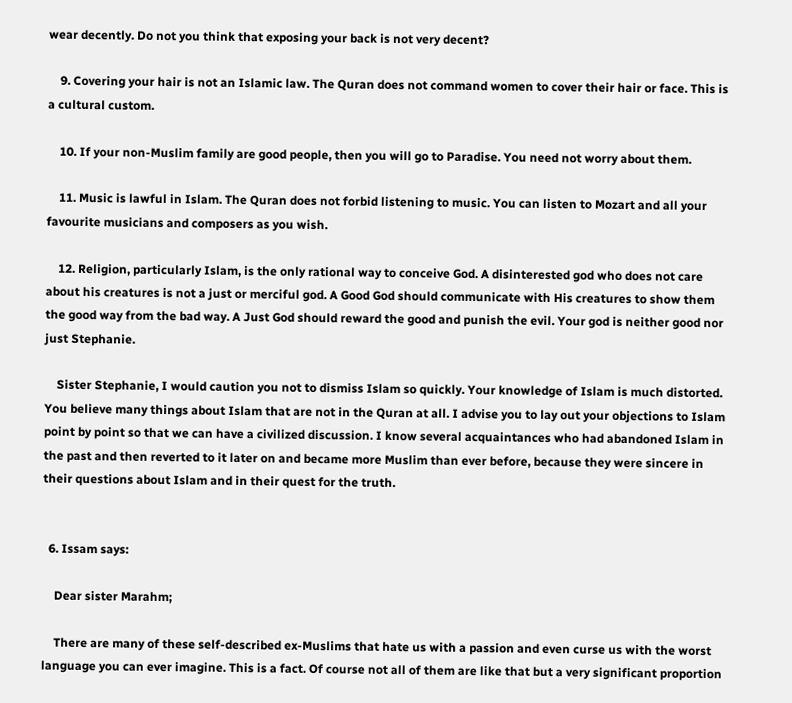wear decently. Do not you think that exposing your back is not very decent?

    9. Covering your hair is not an Islamic law. The Quran does not command women to cover their hair or face. This is a cultural custom.

    10. If your non-Muslim family are good people, then you will go to Paradise. You need not worry about them.

    11. Music is lawful in Islam. The Quran does not forbid listening to music. You can listen to Mozart and all your favourite musicians and composers as you wish.

    12. Religion, particularly Islam, is the only rational way to conceive God. A disinterested god who does not care about his creatures is not a just or merciful god. A Good God should communicate with His creatures to show them the good way from the bad way. A Just God should reward the good and punish the evil. Your god is neither good nor just Stephanie.

    Sister Stephanie, I would caution you not to dismiss Islam so quickly. Your knowledge of Islam is much distorted. You believe many things about Islam that are not in the Quran at all. I advise you to lay out your objections to Islam point by point so that we can have a civilized discussion. I know several acquaintances who had abandoned Islam in the past and then reverted to it later on and became more Muslim than ever before, because they were sincere in their questions about Islam and in their quest for the truth.


  6. Issam says:

    Dear sister Marahm;

    There are many of these self-described ex-Muslims that hate us with a passion and even curse us with the worst language you can ever imagine. This is a fact. Of course not all of them are like that but a very significant proportion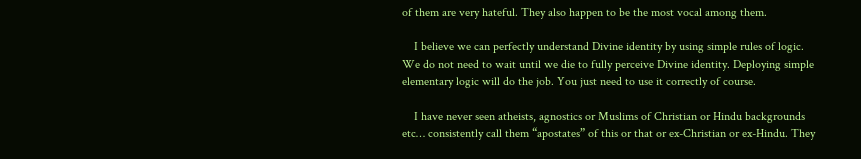of them are very hateful. They also happen to be the most vocal among them.

    I believe we can perfectly understand Divine identity by using simple rules of logic. We do not need to wait until we die to fully perceive Divine identity. Deploying simple elementary logic will do the job. You just need to use it correctly of course.

    I have never seen atheists, agnostics or Muslims of Christian or Hindu backgrounds etc… consistently call them “apostates” of this or that or ex-Christian or ex-Hindu. They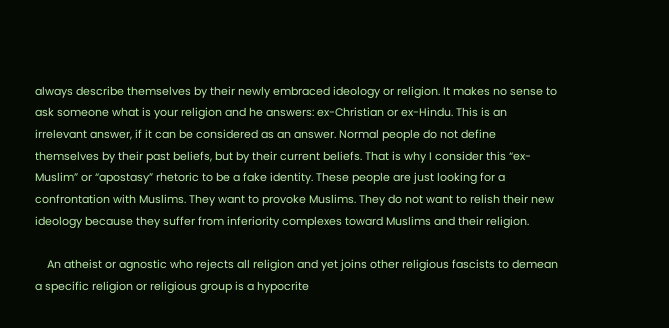always describe themselves by their newly embraced ideology or religion. It makes no sense to ask someone what is your religion and he answers: ex-Christian or ex-Hindu. This is an irrelevant answer, if it can be considered as an answer. Normal people do not define themselves by their past beliefs, but by their current beliefs. That is why I consider this “ex-Muslim” or “apostasy” rhetoric to be a fake identity. These people are just looking for a confrontation with Muslims. They want to provoke Muslims. They do not want to relish their new ideology because they suffer from inferiority complexes toward Muslims and their religion.

    An atheist or agnostic who rejects all religion and yet joins other religious fascists to demean a specific religion or religious group is a hypocrite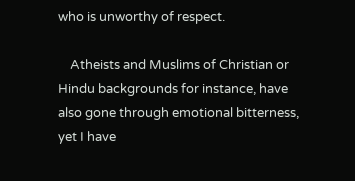who is unworthy of respect.

    Atheists and Muslims of Christian or Hindu backgrounds for instance, have also gone through emotional bitterness, yet I have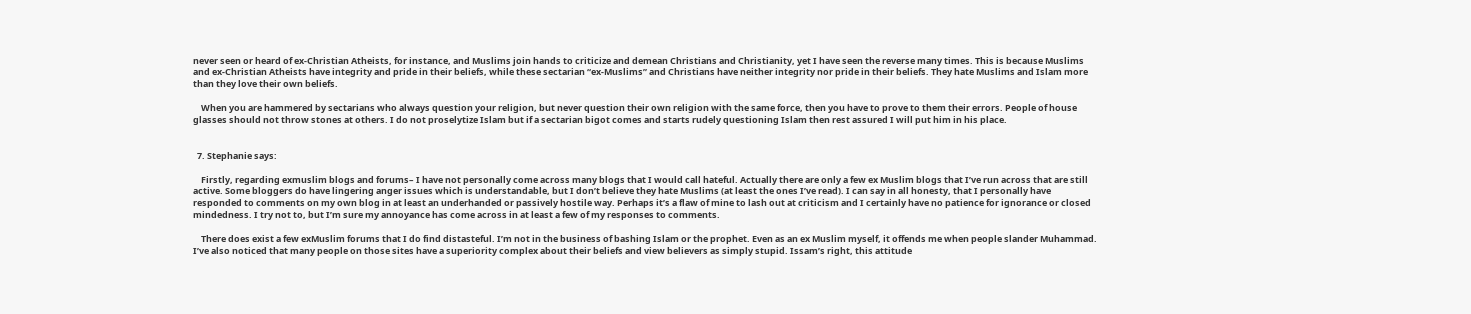never seen or heard of ex-Christian Atheists, for instance, and Muslims join hands to criticize and demean Christians and Christianity, yet I have seen the reverse many times. This is because Muslims and ex-Christian Atheists have integrity and pride in their beliefs, while these sectarian “ex-Muslims” and Christians have neither integrity nor pride in their beliefs. They hate Muslims and Islam more than they love their own beliefs.

    When you are hammered by sectarians who always question your religion, but never question their own religion with the same force, then you have to prove to them their errors. People of house glasses should not throw stones at others. I do not proselytize Islam but if a sectarian bigot comes and starts rudely questioning Islam then rest assured I will put him in his place.


  7. Stephanie says:

    Firstly, regarding exmuslim blogs and forums– I have not personally come across many blogs that I would call hateful. Actually there are only a few ex Muslim blogs that I’ve run across that are still active. Some bloggers do have lingering anger issues which is understandable, but I don’t believe they hate Muslims (at least the ones I’ve read). I can say in all honesty, that I personally have responded to comments on my own blog in at least an underhanded or passively hostile way. Perhaps it’s a flaw of mine to lash out at criticism and I certainly have no patience for ignorance or closed mindedness. I try not to, but I’m sure my annoyance has come across in at least a few of my responses to comments.

    There does exist a few exMuslim forums that I do find distasteful. I’m not in the business of bashing Islam or the prophet. Even as an ex Muslim myself, it offends me when people slander Muhammad. I’ve also noticed that many people on those sites have a superiority complex about their beliefs and view believers as simply stupid. Issam’s right, this attitude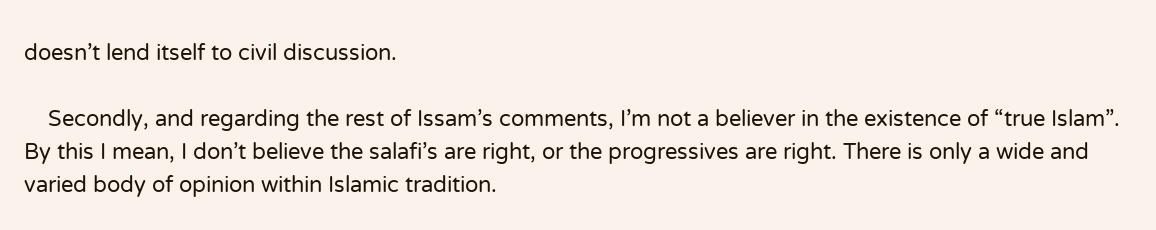doesn’t lend itself to civil discussion.

    Secondly, and regarding the rest of Issam’s comments, I’m not a believer in the existence of “true Islam”. By this I mean, I don’t believe the salafi’s are right, or the progressives are right. There is only a wide and varied body of opinion within Islamic tradition.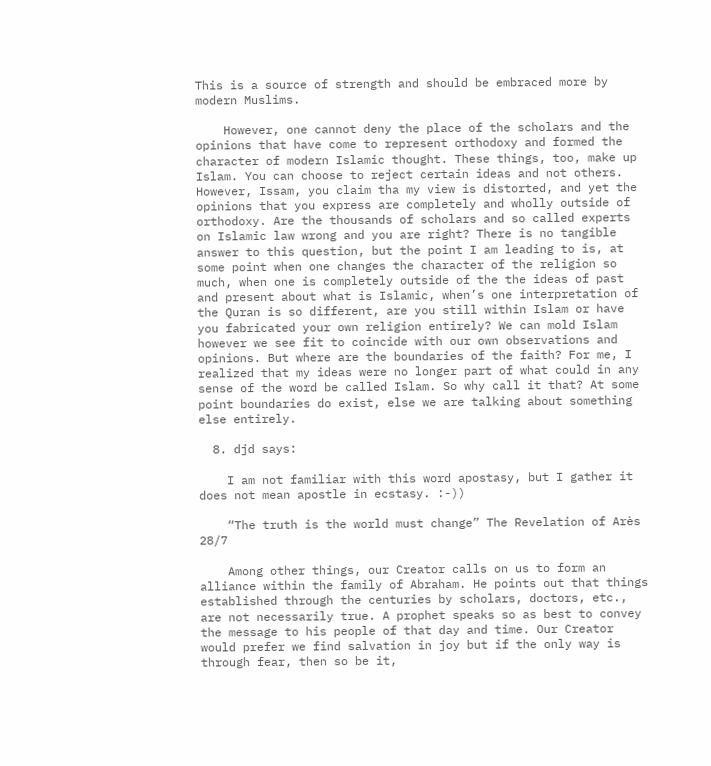This is a source of strength and should be embraced more by modern Muslims.

    However, one cannot deny the place of the scholars and the opinions that have come to represent orthodoxy and formed the character of modern Islamic thought. These things, too, make up Islam. You can choose to reject certain ideas and not others. However, Issam, you claim tha my view is distorted, and yet the opinions that you express are completely and wholly outside of orthodoxy. Are the thousands of scholars and so called experts on Islamic law wrong and you are right? There is no tangible answer to this question, but the point I am leading to is, at some point when one changes the character of the religion so much, when one is completely outside of the the ideas of past and present about what is Islamic, when’s one interpretation of the Quran is so different, are you still within Islam or have you fabricated your own religion entirely? We can mold Islam however we see fit to coincide with our own observations and opinions. But where are the boundaries of the faith? For me, I realized that my ideas were no longer part of what could in any sense of the word be called Islam. So why call it that? At some point boundaries do exist, else we are talking about something else entirely.

  8. djd says:

    I am not familiar with this word apostasy, but I gather it does not mean apostle in ecstasy. :-))

    “The truth is the world must change” The Revelation of Arès 28/7

    Among other things, our Creator calls on us to form an alliance within the family of Abraham. He points out that things established through the centuries by scholars, doctors, etc., are not necessarily true. A prophet speaks so as best to convey the message to his people of that day and time. Our Creator would prefer we find salvation in joy but if the only way is through fear, then so be it,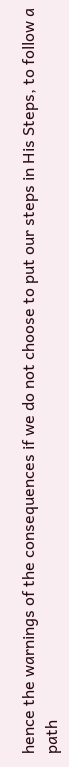hence the warnings of the consequences if we do not choose to put our steps in His Steps, to follow a path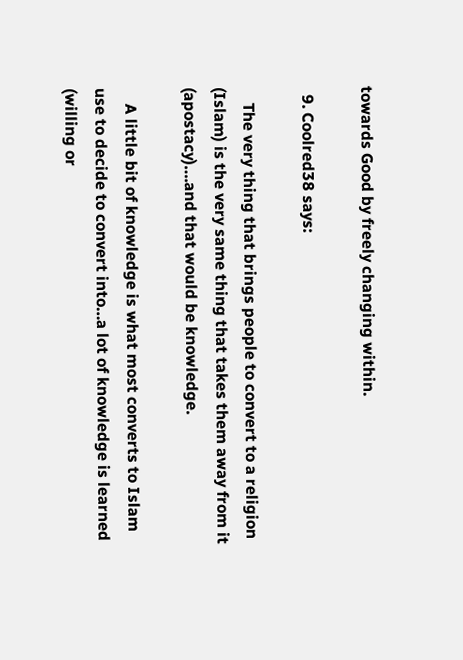towards Good by freely changing within.

  9. Coolred38 says:

    The very thing that brings people to convert to a religion (Islam) is the very same thing that takes them away from it (apostacy)….and that would be knowledge.

    A little bit of knowledge is what most converts to Islam use to decide to convert into…a lot of knowledge is learned (willing or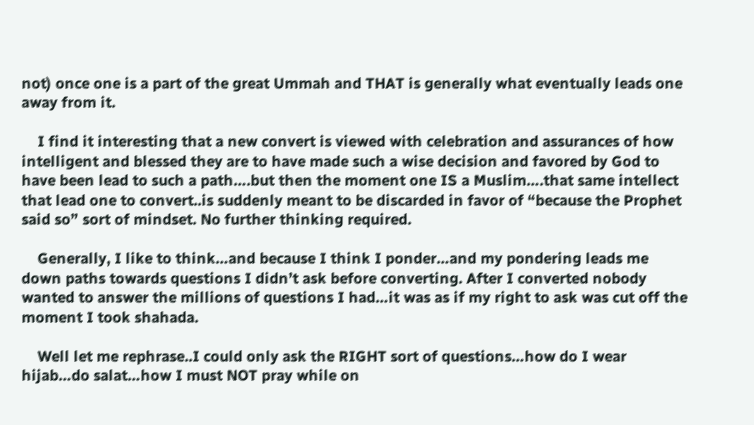not) once one is a part of the great Ummah and THAT is generally what eventually leads one away from it.

    I find it interesting that a new convert is viewed with celebration and assurances of how intelligent and blessed they are to have made such a wise decision and favored by God to have been lead to such a path….but then the moment one IS a Muslim….that same intellect that lead one to convert..is suddenly meant to be discarded in favor of “because the Prophet said so” sort of mindset. No further thinking required.

    Generally, I like to think…and because I think I ponder…and my pondering leads me down paths towards questions I didn’t ask before converting. After I converted nobody wanted to answer the millions of questions I had…it was as if my right to ask was cut off the moment I took shahada.

    Well let me rephrase..I could only ask the RIGHT sort of questions…how do I wear hijab…do salat…how I must NOT pray while on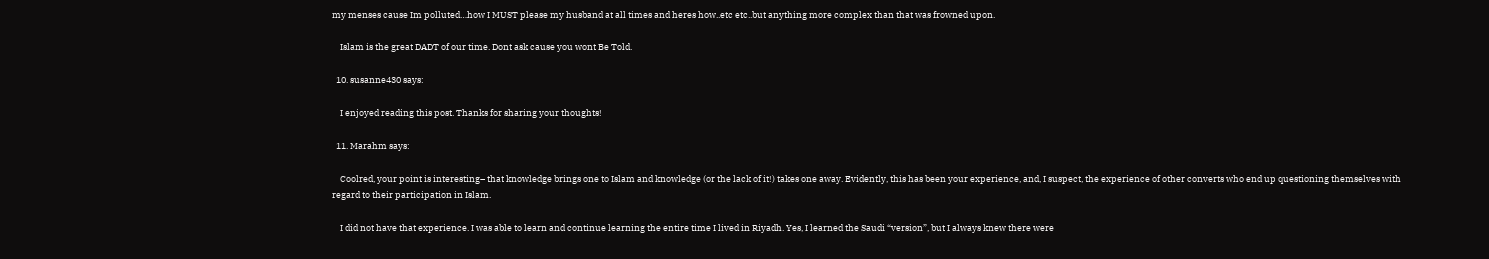my menses cause Im polluted…how I MUST please my husband at all times and heres how..etc etc..but anything more complex than that was frowned upon.

    Islam is the great DADT of our time. Dont ask cause you wont Be Told.

  10. susanne430 says:

    I enjoyed reading this post. Thanks for sharing your thoughts!

  11. Marahm says:

    Coolred, your point is interesting– that knowledge brings one to Islam and knowledge (or the lack of it!) takes one away. Evidently, this has been your experience, and, I suspect, the experience of other converts who end up questioning themselves with regard to their participation in Islam.

    I did not have that experience. I was able to learn and continue learning the entire time I lived in Riyadh. Yes, I learned the Saudi “version”, but I always knew there were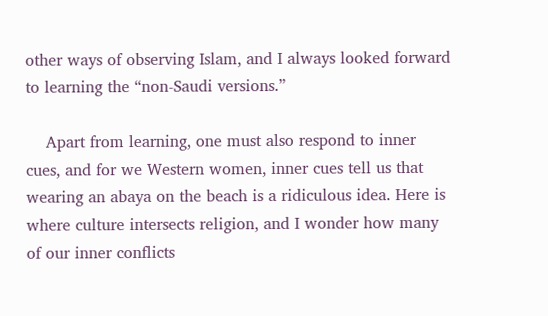other ways of observing Islam, and I always looked forward to learning the “non-Saudi versions.”

    Apart from learning, one must also respond to inner cues, and for we Western women, inner cues tell us that wearing an abaya on the beach is a ridiculous idea. Here is where culture intersects religion, and I wonder how many of our inner conflicts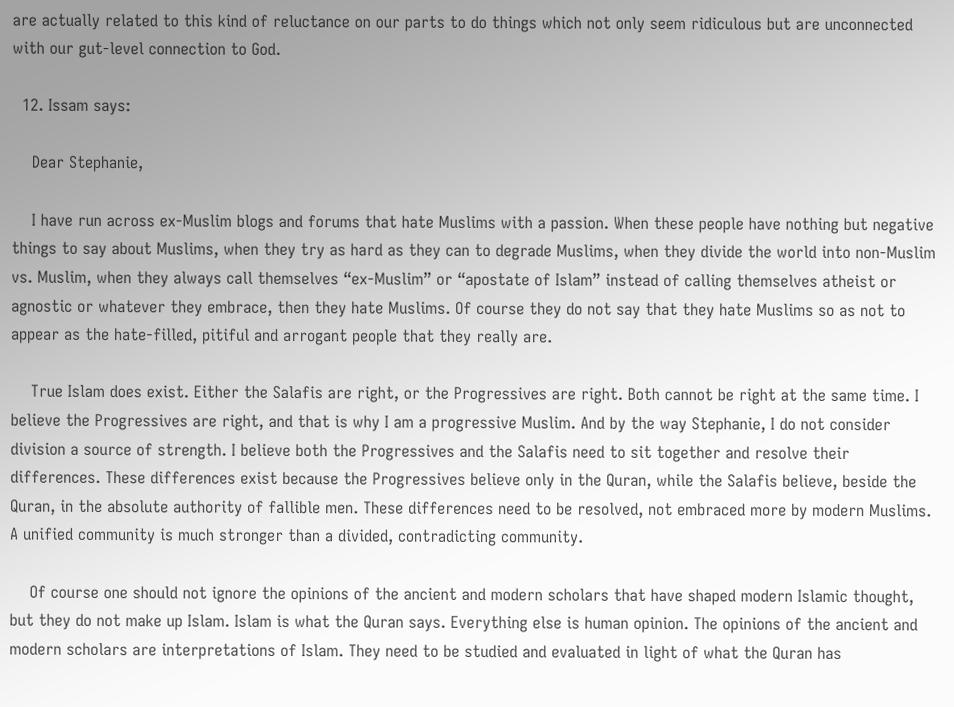are actually related to this kind of reluctance on our parts to do things which not only seem ridiculous but are unconnected with our gut-level connection to God.

  12. Issam says:

    Dear Stephanie,

    I have run across ex-Muslim blogs and forums that hate Muslims with a passion. When these people have nothing but negative things to say about Muslims, when they try as hard as they can to degrade Muslims, when they divide the world into non-Muslim vs. Muslim, when they always call themselves “ex-Muslim” or “apostate of Islam” instead of calling themselves atheist or agnostic or whatever they embrace, then they hate Muslims. Of course they do not say that they hate Muslims so as not to appear as the hate-filled, pitiful and arrogant people that they really are.

    True Islam does exist. Either the Salafis are right, or the Progressives are right. Both cannot be right at the same time. I believe the Progressives are right, and that is why I am a progressive Muslim. And by the way Stephanie, I do not consider division a source of strength. I believe both the Progressives and the Salafis need to sit together and resolve their differences. These differences exist because the Progressives believe only in the Quran, while the Salafis believe, beside the Quran, in the absolute authority of fallible men. These differences need to be resolved, not embraced more by modern Muslims. A unified community is much stronger than a divided, contradicting community.

    Of course one should not ignore the opinions of the ancient and modern scholars that have shaped modern Islamic thought, but they do not make up Islam. Islam is what the Quran says. Everything else is human opinion. The opinions of the ancient and modern scholars are interpretations of Islam. They need to be studied and evaluated in light of what the Quran has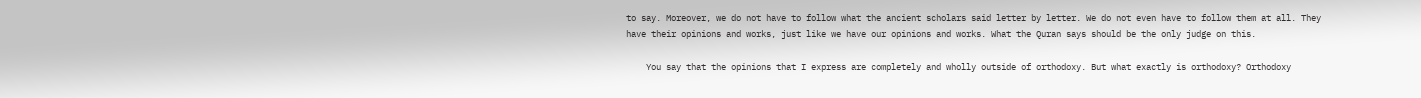to say. Moreover, we do not have to follow what the ancient scholars said letter by letter. We do not even have to follow them at all. They have their opinions and works, just like we have our opinions and works. What the Quran says should be the only judge on this.

    You say that the opinions that I express are completely and wholly outside of orthodoxy. But what exactly is orthodoxy? Orthodoxy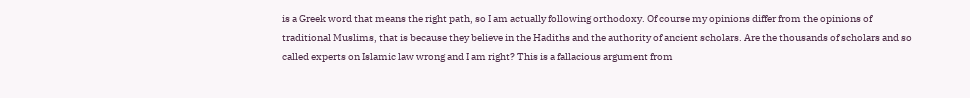is a Greek word that means the right path, so I am actually following orthodoxy. Of course my opinions differ from the opinions of traditional Muslims, that is because they believe in the Hadiths and the authority of ancient scholars. Are the thousands of scholars and so called experts on Islamic law wrong and I am right? This is a fallacious argument from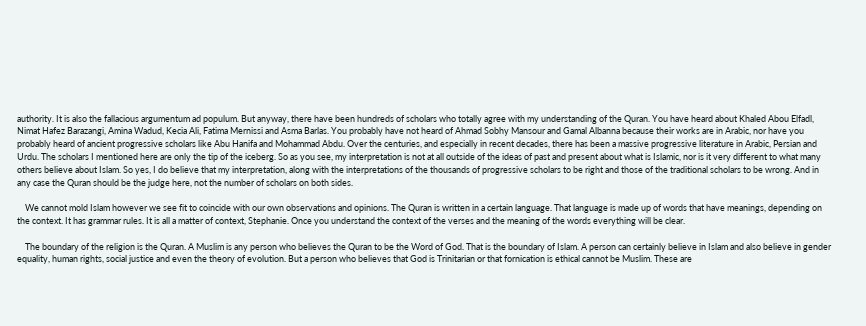authority. It is also the fallacious argumentum ad populum. But anyway, there have been hundreds of scholars who totally agree with my understanding of the Quran. You have heard about Khaled Abou Elfadl, Nimat Hafez Barazangi, Amina Wadud, Kecia Ali, Fatima Mernissi and Asma Barlas. You probably have not heard of Ahmad Sobhy Mansour and Gamal Albanna because their works are in Arabic, nor have you probably heard of ancient progressive scholars like Abu Hanifa and Mohammad Abdu. Over the centuries, and especially in recent decades, there has been a massive progressive literature in Arabic, Persian and Urdu. The scholars I mentioned here are only the tip of the iceberg. So as you see, my interpretation is not at all outside of the ideas of past and present about what is Islamic, nor is it very different to what many others believe about Islam. So yes, I do believe that my interpretation, along with the interpretations of the thousands of progressive scholars to be right and those of the traditional scholars to be wrong. And in any case the Quran should be the judge here, not the number of scholars on both sides.

    We cannot mold Islam however we see fit to coincide with our own observations and opinions. The Quran is written in a certain language. That language is made up of words that have meanings, depending on the context. It has grammar rules. It is all a matter of context, Stephanie. Once you understand the context of the verses and the meaning of the words everything will be clear.

    The boundary of the religion is the Quran. A Muslim is any person who believes the Quran to be the Word of God. That is the boundary of Islam. A person can certainly believe in Islam and also believe in gender equality, human rights, social justice and even the theory of evolution. But a person who believes that God is Trinitarian or that fornication is ethical cannot be Muslim. These are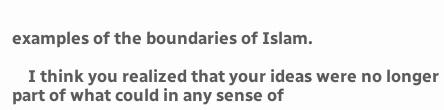examples of the boundaries of Islam.

    I think you realized that your ideas were no longer part of what could in any sense of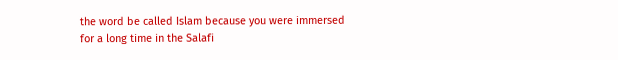the word be called Islam because you were immersed for a long time in the Salafi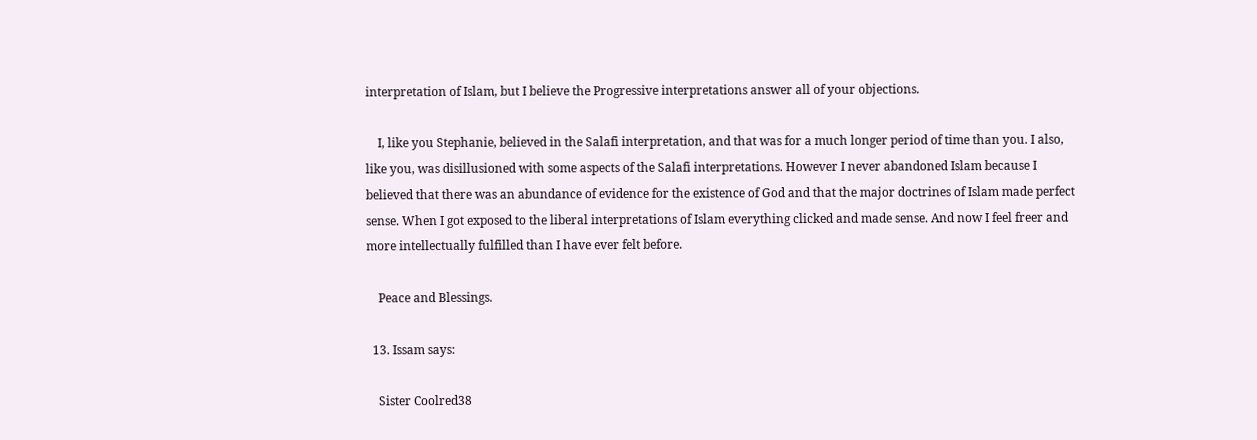interpretation of Islam, but I believe the Progressive interpretations answer all of your objections.

    I, like you Stephanie, believed in the Salafi interpretation, and that was for a much longer period of time than you. I also, like you, was disillusioned with some aspects of the Salafi interpretations. However I never abandoned Islam because I believed that there was an abundance of evidence for the existence of God and that the major doctrines of Islam made perfect sense. When I got exposed to the liberal interpretations of Islam everything clicked and made sense. And now I feel freer and more intellectually fulfilled than I have ever felt before.

    Peace and Blessings.

  13. Issam says:

    Sister Coolred38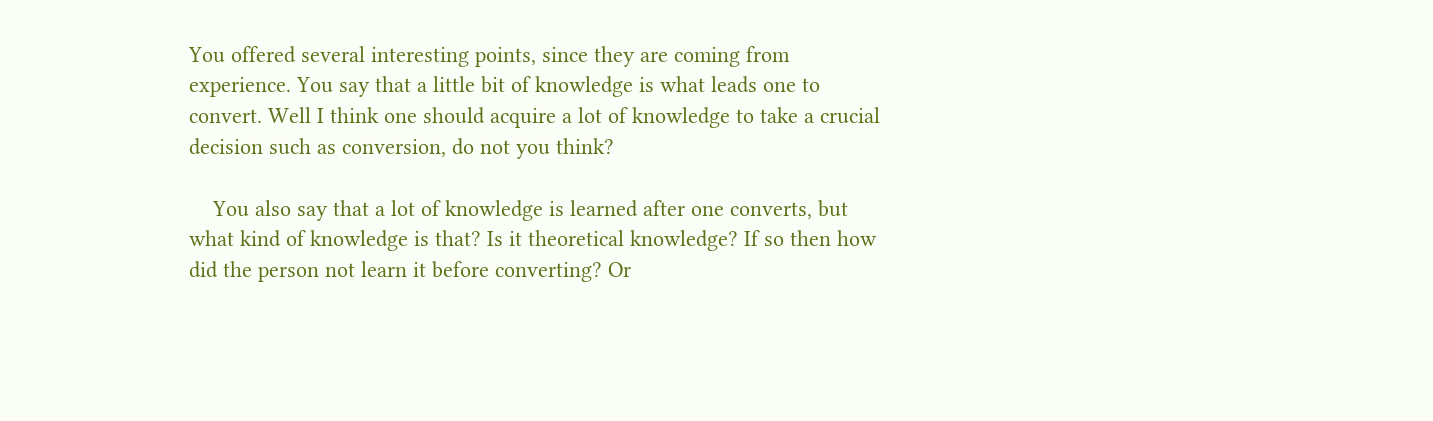You offered several interesting points, since they are coming from experience. You say that a little bit of knowledge is what leads one to convert. Well I think one should acquire a lot of knowledge to take a crucial decision such as conversion, do not you think?

    You also say that a lot of knowledge is learned after one converts, but what kind of knowledge is that? Is it theoretical knowledge? If so then how did the person not learn it before converting? Or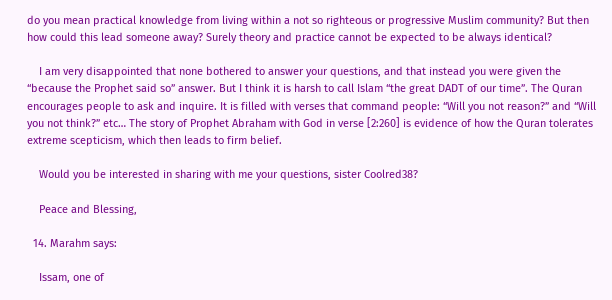do you mean practical knowledge from living within a not so righteous or progressive Muslim community? But then how could this lead someone away? Surely theory and practice cannot be expected to be always identical?

    I am very disappointed that none bothered to answer your questions, and that instead you were given the “because the Prophet said so” answer. But I think it is harsh to call Islam “the great DADT of our time”. The Quran encourages people to ask and inquire. It is filled with verses that command people: “Will you not reason?” and “Will you not think?” etc… The story of Prophet Abraham with God in verse [2:260] is evidence of how the Quran tolerates extreme scepticism, which then leads to firm belief.

    Would you be interested in sharing with me your questions, sister Coolred38?

    Peace and Blessing,

  14. Marahm says:

    Issam, one of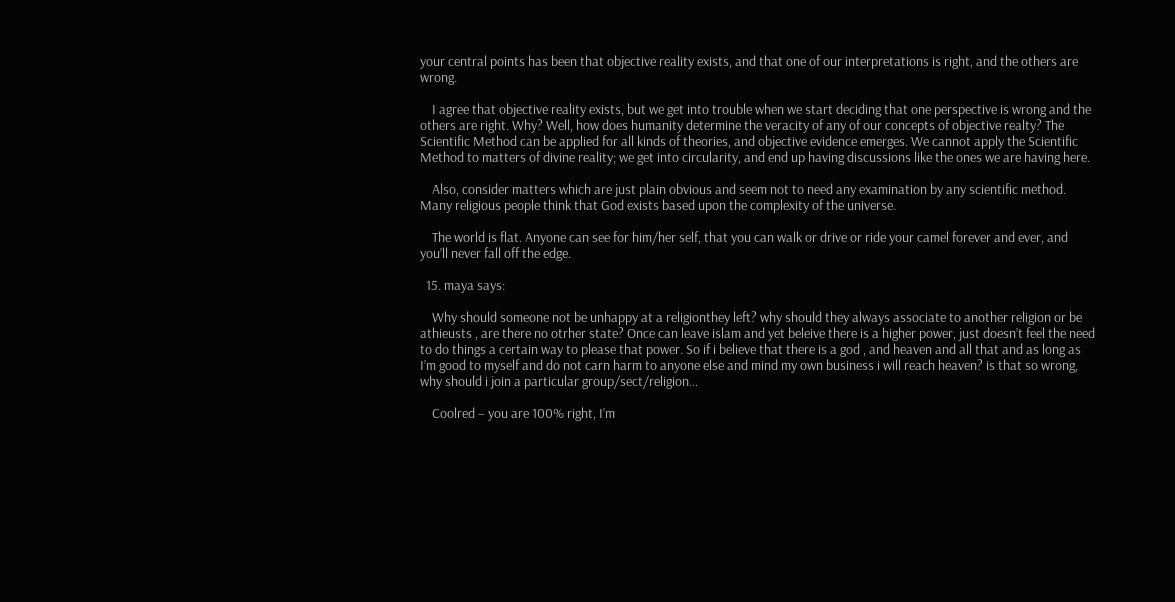your central points has been that objective reality exists, and that one of our interpretations is right, and the others are wrong.

    I agree that objective reality exists, but we get into trouble when we start deciding that one perspective is wrong and the others are right. Why? Well, how does humanity determine the veracity of any of our concepts of objective realty? The Scientific Method can be applied for all kinds of theories, and objective evidence emerges. We cannot apply the Scientific Method to matters of divine reality; we get into circularity, and end up having discussions like the ones we are having here.

    Also, consider matters which are just plain obvious and seem not to need any examination by any scientific method. Many religious people think that God exists based upon the complexity of the universe.

    The world is flat. Anyone can see for him/her self, that you can walk or drive or ride your camel forever and ever, and you’ll never fall off the edge.

  15. maya says:

    Why should someone not be unhappy at a religionthey left? why should they always associate to another religion or be athieusts , are there no otrher state? Once can leave islam and yet beleive there is a higher power, just doesn’t feel the need to do things a certain way to please that power. So if i believe that there is a god , and heaven and all that and as long as I’m good to myself and do not carn harm to anyone else and mind my own business i will reach heaven? is that so wrong, why should i join a particular group/sect/religion…

    Coolred – you are 100% right, I’m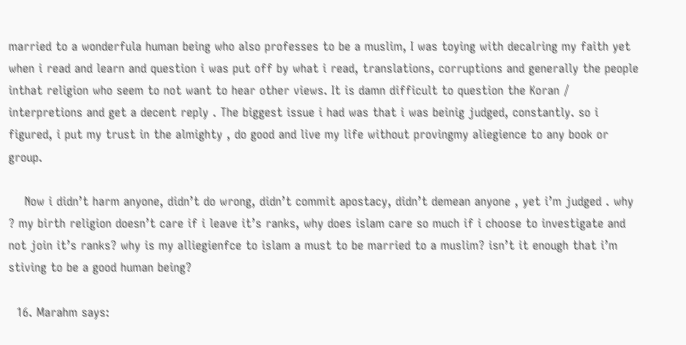married to a wonderfula human being who also professes to be a muslim, I was toying with decalring my faith yet when i read and learn and question i was put off by what i read, translations, corruptions and generally the people inthat religion who seem to not want to hear other views. It is damn difficult to question the Koran / interpretions and get a decent reply . The biggest issue i had was that i was beinig judged, constantly. so i figured, i put my trust in the almighty , do good and live my life without provingmy aliegience to any book or group.

    Now i didn’t harm anyone, didn’t do wrong, didn’t commit apostacy, didn’t demean anyone , yet i’m judged . why ? my birth religion doesn’t care if i leave it’s ranks, why does islam care so much if i choose to investigate and not join it’s ranks? why is my alliegienfce to islam a must to be married to a muslim? isn’t it enough that i’m stiving to be a good human being?

  16. Marahm says: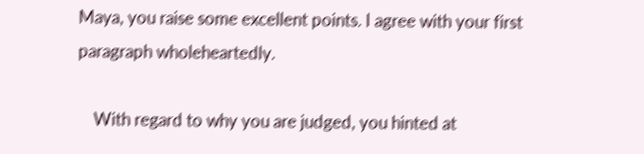Maya, you raise some excellent points. I agree with your first paragraph wholeheartedly.

    With regard to why you are judged, you hinted at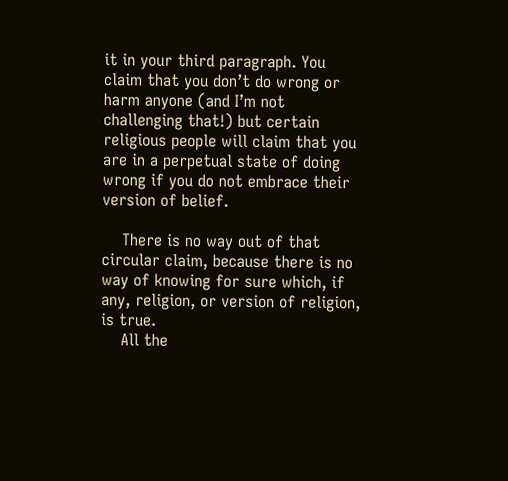it in your third paragraph. You claim that you don’t do wrong or harm anyone (and I’m not challenging that!) but certain religious people will claim that you are in a perpetual state of doing wrong if you do not embrace their version of belief.

    There is no way out of that circular claim, because there is no way of knowing for sure which, if any, religion, or version of religion, is true.
    All the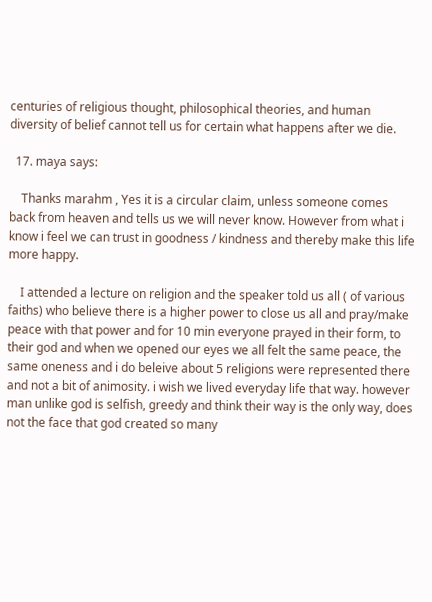centuries of religious thought, philosophical theories, and human diversity of belief cannot tell us for certain what happens after we die.

  17. maya says:

    Thanks marahm , Yes it is a circular claim, unless someone comes back from heaven and tells us we will never know. However from what i know i feel we can trust in goodness / kindness and thereby make this life more happy.

    I attended a lecture on religion and the speaker told us all ( of various faiths) who believe there is a higher power to close us all and pray/make peace with that power and for 10 min everyone prayed in their form, to their god and when we opened our eyes we all felt the same peace, the same oneness and i do beleive about 5 religions were represented there and not a bit of animosity. i wish we lived everyday life that way. however man unlike god is selfish, greedy and think their way is the only way, does not the face that god created so many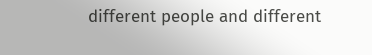different people and different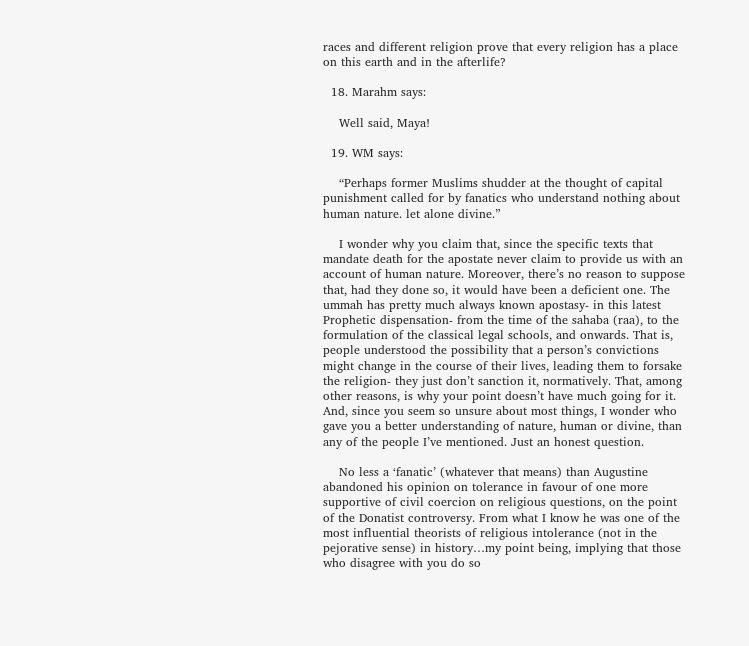races and different religion prove that every religion has a place on this earth and in the afterlife?

  18. Marahm says:

    Well said, Maya!

  19. WM says:

    “Perhaps former Muslims shudder at the thought of capital punishment called for by fanatics who understand nothing about human nature. let alone divine.”

    I wonder why you claim that, since the specific texts that mandate death for the apostate never claim to provide us with an account of human nature. Moreover, there’s no reason to suppose that, had they done so, it would have been a deficient one. The ummah has pretty much always known apostasy- in this latest Prophetic dispensation- from the time of the sahaba (raa), to the formulation of the classical legal schools, and onwards. That is, people understood the possibility that a person’s convictions might change in the course of their lives, leading them to forsake the religion- they just don’t sanction it, normatively. That, among other reasons, is why your point doesn’t have much going for it. And, since you seem so unsure about most things, I wonder who gave you a better understanding of nature, human or divine, than any of the people I’ve mentioned. Just an honest question.

    No less a ‘fanatic’ (whatever that means) than Augustine abandoned his opinion on tolerance in favour of one more supportive of civil coercion on religious questions, on the point of the Donatist controversy. From what I know he was one of the most influential theorists of religious intolerance (not in the pejorative sense) in history…my point being, implying that those who disagree with you do so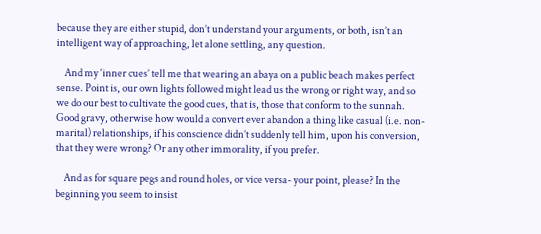because they are either stupid, don’t understand your arguments, or both, isn’t an intelligent way of approaching, let alone settling, any question.

    And my ‘inner cues’ tell me that wearing an abaya on a public beach makes perfect sense. Point is, our own lights followed might lead us the wrong or right way, and so we do our best to cultivate the good cues, that is, those that conform to the sunnah. Good gravy, otherwise how would a convert ever abandon a thing like casual (i.e. non-marital) relationships, if his conscience didn’t suddenly tell him, upon his conversion, that they were wrong? Or any other immorality, if you prefer.

    And as for square pegs and round holes, or vice versa- your point, please? In the beginning you seem to insist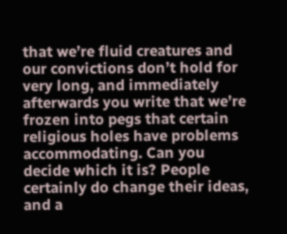that we’re fluid creatures and our convictions don’t hold for very long, and immediately afterwards you write that we’re frozen into pegs that certain religious holes have problems accommodating. Can you decide which it is? People certainly do change their ideas, and a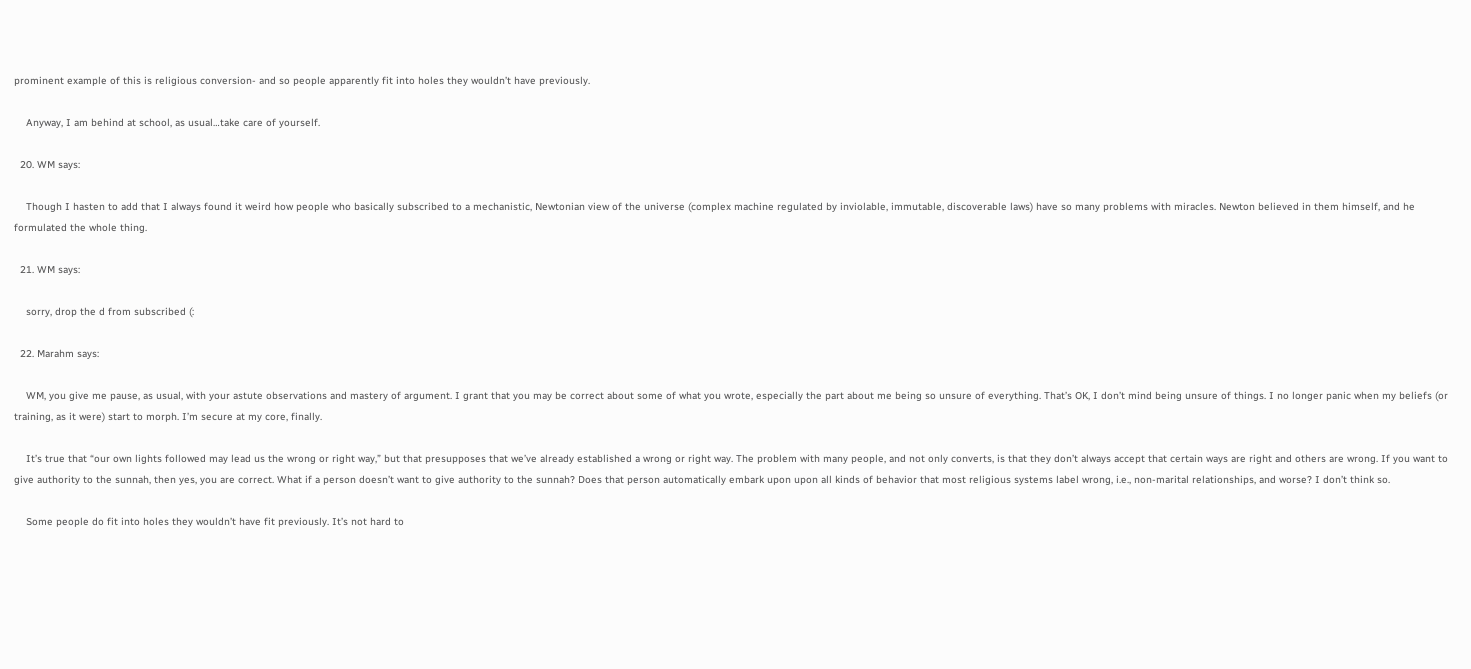prominent example of this is religious conversion- and so people apparently fit into holes they wouldn’t have previously.

    Anyway, I am behind at school, as usual…take care of yourself.

  20. WM says:

    Though I hasten to add that I always found it weird how people who basically subscribed to a mechanistic, Newtonian view of the universe (complex machine regulated by inviolable, immutable, discoverable laws) have so many problems with miracles. Newton believed in them himself, and he formulated the whole thing.

  21. WM says:

    sorry, drop the d from subscribed (:

  22. Marahm says:

    WM, you give me pause, as usual, with your astute observations and mastery of argument. I grant that you may be correct about some of what you wrote, especially the part about me being so unsure of everything. That’s OK, I don’t mind being unsure of things. I no longer panic when my beliefs (or training, as it were) start to morph. I’m secure at my core, finally.

    It’s true that “our own lights followed may lead us the wrong or right way,” but that presupposes that we’ve already established a wrong or right way. The problem with many people, and not only converts, is that they don’t always accept that certain ways are right and others are wrong. If you want to give authority to the sunnah, then yes, you are correct. What if a person doesn’t want to give authority to the sunnah? Does that person automatically embark upon upon all kinds of behavior that most religious systems label wrong, i.e., non-marital relationships, and worse? I don’t think so.

    Some people do fit into holes they wouldn’t have fit previously. It’s not hard to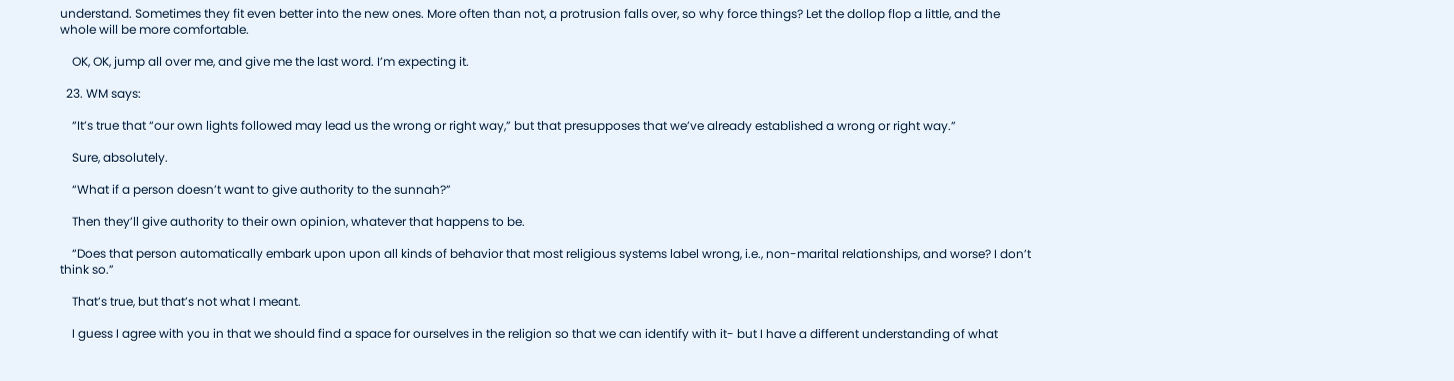understand. Sometimes they fit even better into the new ones. More often than not, a protrusion falls over, so why force things? Let the dollop flop a little, and the whole will be more comfortable.

    OK, OK, jump all over me, and give me the last word. I’m expecting it.

  23. WM says:

    “It’s true that “our own lights followed may lead us the wrong or right way,” but that presupposes that we’ve already established a wrong or right way.”

    Sure, absolutely.

    “What if a person doesn’t want to give authority to the sunnah?”

    Then they’ll give authority to their own opinion, whatever that happens to be.

    “Does that person automatically embark upon upon all kinds of behavior that most religious systems label wrong, i.e., non-marital relationships, and worse? I don’t think so.”

    That’s true, but that’s not what I meant.

    I guess I agree with you in that we should find a space for ourselves in the religion so that we can identify with it- but I have a different understanding of what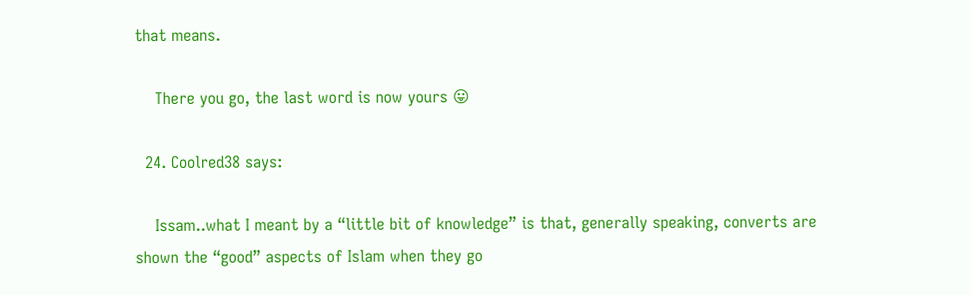that means.

    There you go, the last word is now yours 😛

  24. Coolred38 says:

    Issam..what I meant by a “little bit of knowledge” is that, generally speaking, converts are shown the “good” aspects of Islam when they go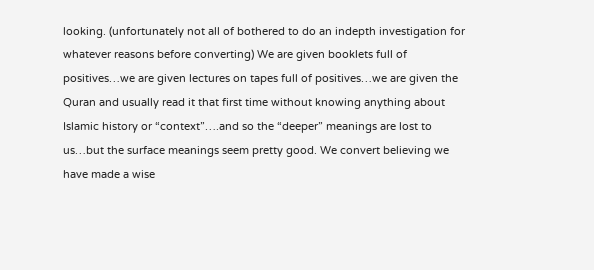looking. (unfortunately not all of bothered to do an indepth investigation for whatever reasons before converting) We are given booklets full of positives…we are given lectures on tapes full of positives…we are given the Quran and usually read it that first time without knowing anything about Islamic history or “context”….and so the “deeper” meanings are lost to us…but the surface meanings seem pretty good. We convert believing we have made a wise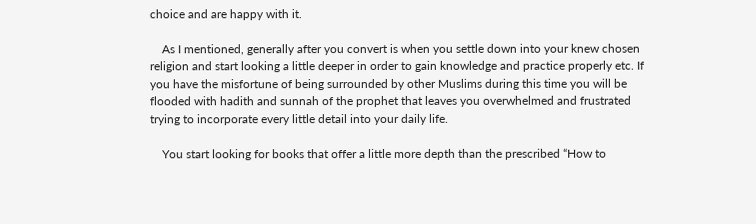choice and are happy with it.

    As I mentioned, generally after you convert is when you settle down into your knew chosen religion and start looking a little deeper in order to gain knowledge and practice properly etc. If you have the misfortune of being surrounded by other Muslims during this time you will be flooded with hadith and sunnah of the prophet that leaves you overwhelmed and frustrated trying to incorporate every little detail into your daily life.

    You start looking for books that offer a little more depth than the prescribed “How to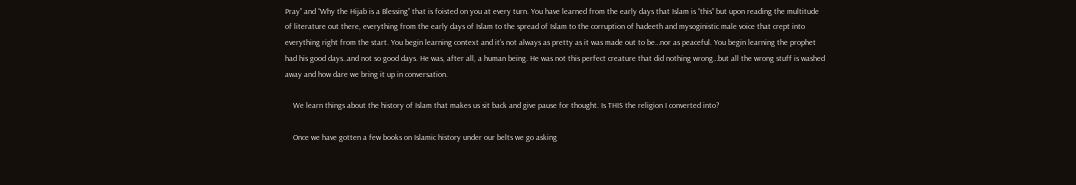Pray” and “Why the Hijab is a Blessing” that is foisted on you at every turn. You have learned from the early days that Islam is “this” but upon reading the multitude of literature out there, everything from the early days of Islam to the spread of Islam to the corruption of hadeeth and mysoginistic male voice that crept into everything right from the start. You begin learning context and it’s not always as pretty as it was made out to be…nor as peaceful. You begin learning the prophet had his good days..and not so good days. He was, after all, a human being. He was not this perfect creature that did nothing wrong…but all the wrong stuff is washed away and how dare we bring it up in conversation.

    We learn things about the history of Islam that makes us sit back and give pause for thought. Is THIS the religion I converted into?

    Once we have gotten a few books on Islamic history under our belts we go asking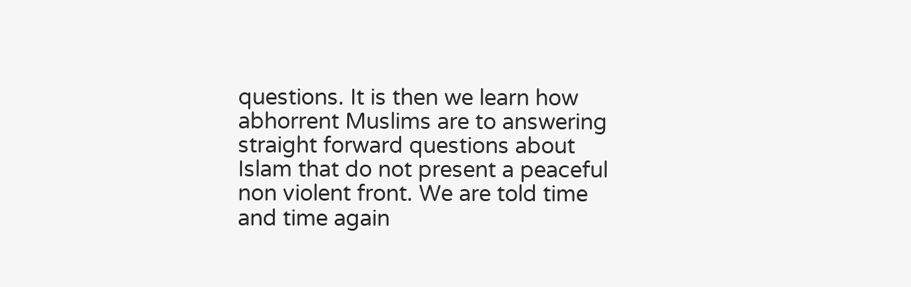questions. It is then we learn how abhorrent Muslims are to answering straight forward questions about Islam that do not present a peaceful non violent front. We are told time and time again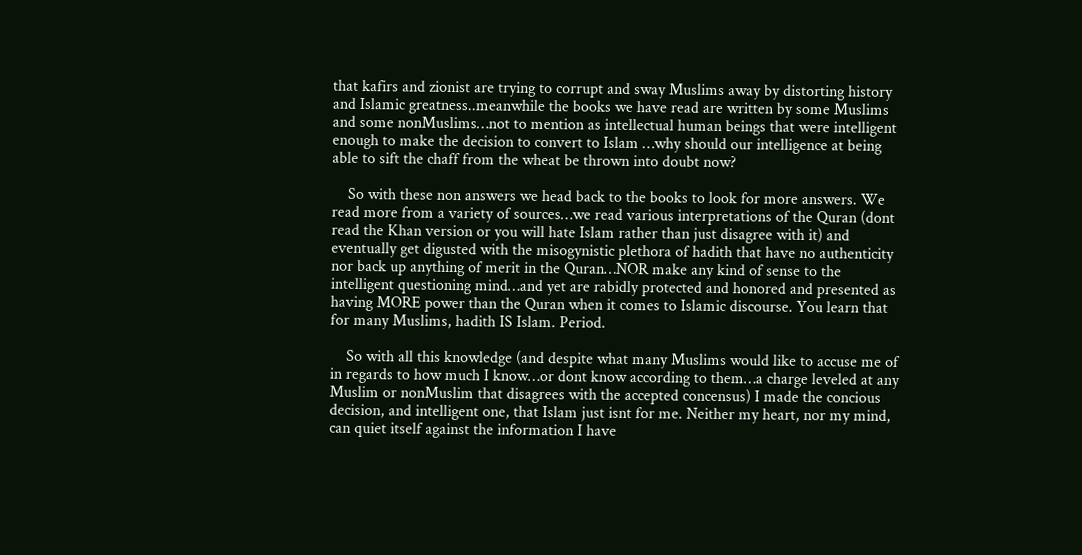that kafirs and zionist are trying to corrupt and sway Muslims away by distorting history and Islamic greatness..meanwhile the books we have read are written by some Muslims and some nonMuslims…not to mention as intellectual human beings that were intelligent enough to make the decision to convert to Islam …why should our intelligence at being able to sift the chaff from the wheat be thrown into doubt now?

    So with these non answers we head back to the books to look for more answers. We read more from a variety of sources…we read various interpretations of the Quran (dont read the Khan version or you will hate Islam rather than just disagree with it) and eventually get digusted with the misogynistic plethora of hadith that have no authenticity nor back up anything of merit in the Quran…NOR make any kind of sense to the intelligent questioning mind…and yet are rabidly protected and honored and presented as having MORE power than the Quran when it comes to Islamic discourse. You learn that for many Muslims, hadith IS Islam. Period.

    So with all this knowledge (and despite what many Muslims would like to accuse me of in regards to how much I know…or dont know according to them…a charge leveled at any Muslim or nonMuslim that disagrees with the accepted concensus) I made the concious decision, and intelligent one, that Islam just isnt for me. Neither my heart, nor my mind, can quiet itself against the information I have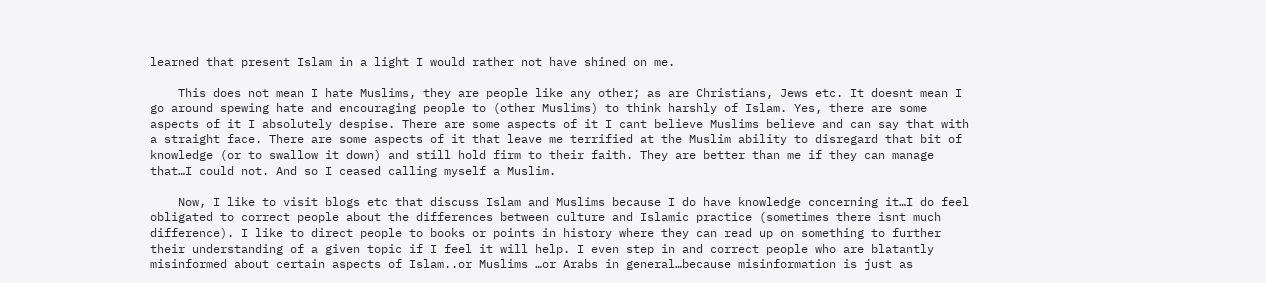learned that present Islam in a light I would rather not have shined on me.

    This does not mean I hate Muslims, they are people like any other; as are Christians, Jews etc. It doesnt mean I go around spewing hate and encouraging people to (other Muslims) to think harshly of Islam. Yes, there are some aspects of it I absolutely despise. There are some aspects of it I cant believe Muslims believe and can say that with a straight face. There are some aspects of it that leave me terrified at the Muslim ability to disregard that bit of knowledge (or to swallow it down) and still hold firm to their faith. They are better than me if they can manage that…I could not. And so I ceased calling myself a Muslim.

    Now, I like to visit blogs etc that discuss Islam and Muslims because I do have knowledge concerning it…I do feel obligated to correct people about the differences between culture and Islamic practice (sometimes there isnt much difference). I like to direct people to books or points in history where they can read up on something to further their understanding of a given topic if I feel it will help. I even step in and correct people who are blatantly misinformed about certain aspects of Islam..or Muslims …or Arabs in general…because misinformation is just as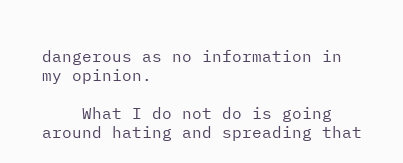dangerous as no information in my opinion.

    What I do not do is going around hating and spreading that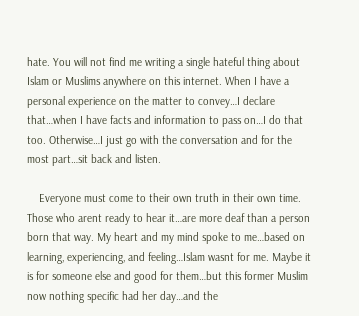hate. You will not find me writing a single hateful thing about Islam or Muslims anywhere on this internet. When I have a personal experience on the matter to convey…I declare that…when I have facts and information to pass on…I do that too. Otherwise…I just go with the conversation and for the most part…sit back and listen.

    Everyone must come to their own truth in their own time. Those who arent ready to hear it…are more deaf than a person born that way. My heart and my mind spoke to me…based on learning, experiencing, and feeling…Islam wasnt for me. Maybe it is for someone else and good for them…but this former Muslim now nothing specific had her day…and the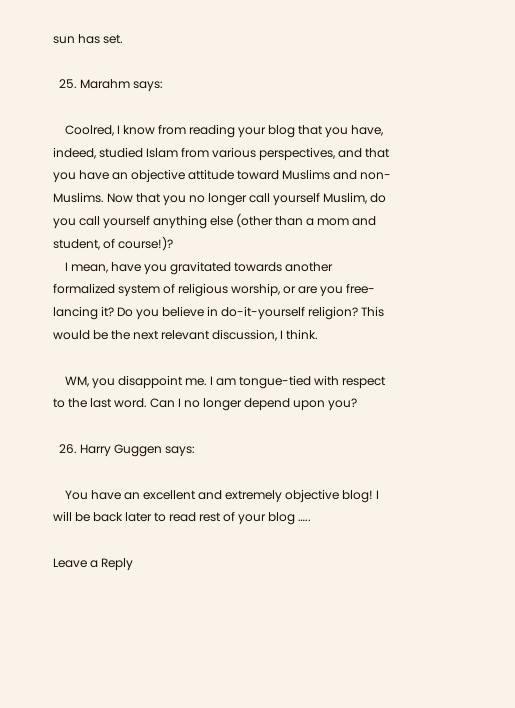sun has set.

  25. Marahm says:

    Coolred, I know from reading your blog that you have, indeed, studied Islam from various perspectives, and that you have an objective attitude toward Muslims and non-Muslims. Now that you no longer call yourself Muslim, do you call yourself anything else (other than a mom and student, of course!)?
    I mean, have you gravitated towards another formalized system of religious worship, or are you free-lancing it? Do you believe in do-it-yourself religion? This would be the next relevant discussion, I think.

    WM, you disappoint me. I am tongue-tied with respect to the last word. Can I no longer depend upon you?

  26. Harry Guggen says:

    You have an excellent and extremely objective blog! I will be back later to read rest of your blog …..

Leave a Reply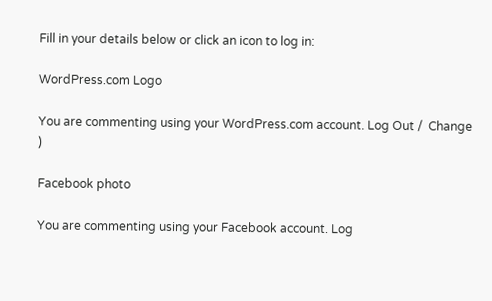Fill in your details below or click an icon to log in:

WordPress.com Logo

You are commenting using your WordPress.com account. Log Out /  Change )

Facebook photo

You are commenting using your Facebook account. Log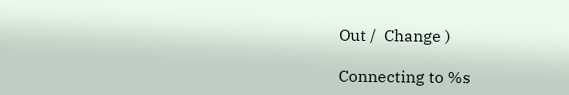Out /  Change )

Connecting to %s